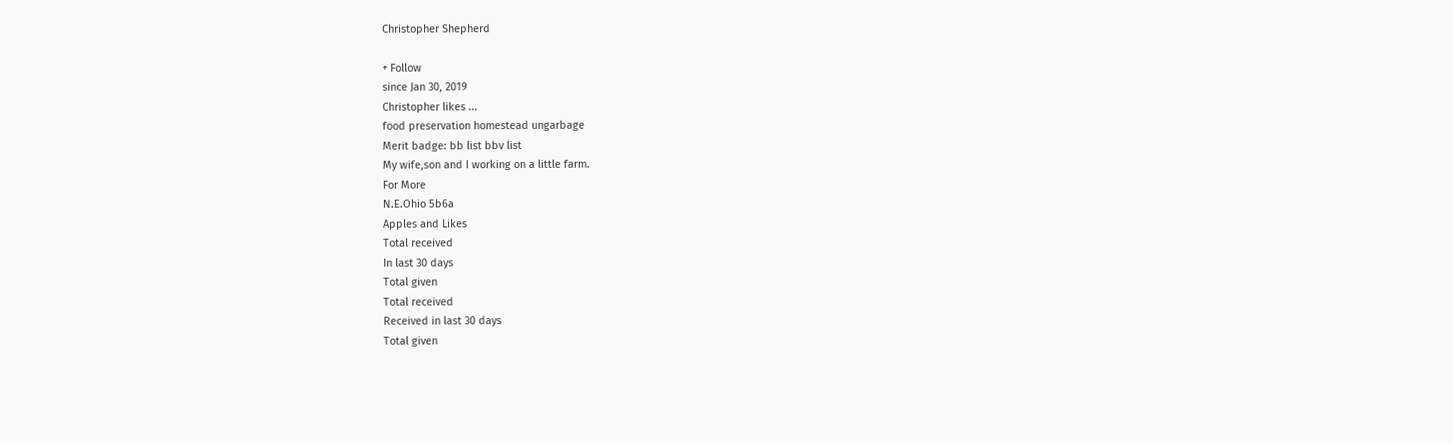Christopher Shepherd

+ Follow
since Jan 30, 2019
Christopher likes ...
food preservation homestead ungarbage
Merit badge: bb list bbv list
My wife,son and I working on a little farm.
For More
N.E.Ohio 5b6a
Apples and Likes
Total received
In last 30 days
Total given
Total received
Received in last 30 days
Total given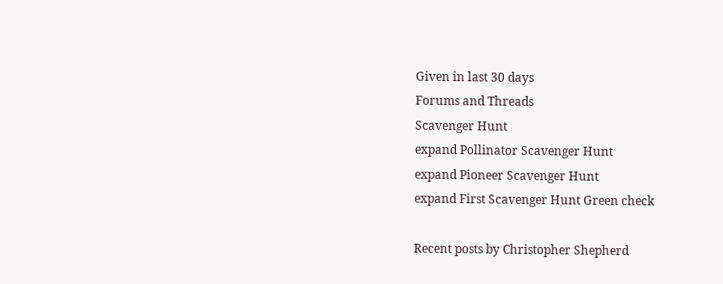Given in last 30 days
Forums and Threads
Scavenger Hunt
expand Pollinator Scavenger Hunt
expand Pioneer Scavenger Hunt
expand First Scavenger Hunt Green check

Recent posts by Christopher Shepherd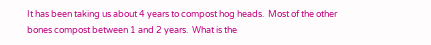It has been taking us about 4 years to compost hog heads.  Most of the other bones compost between 1 and 2 years.  What is the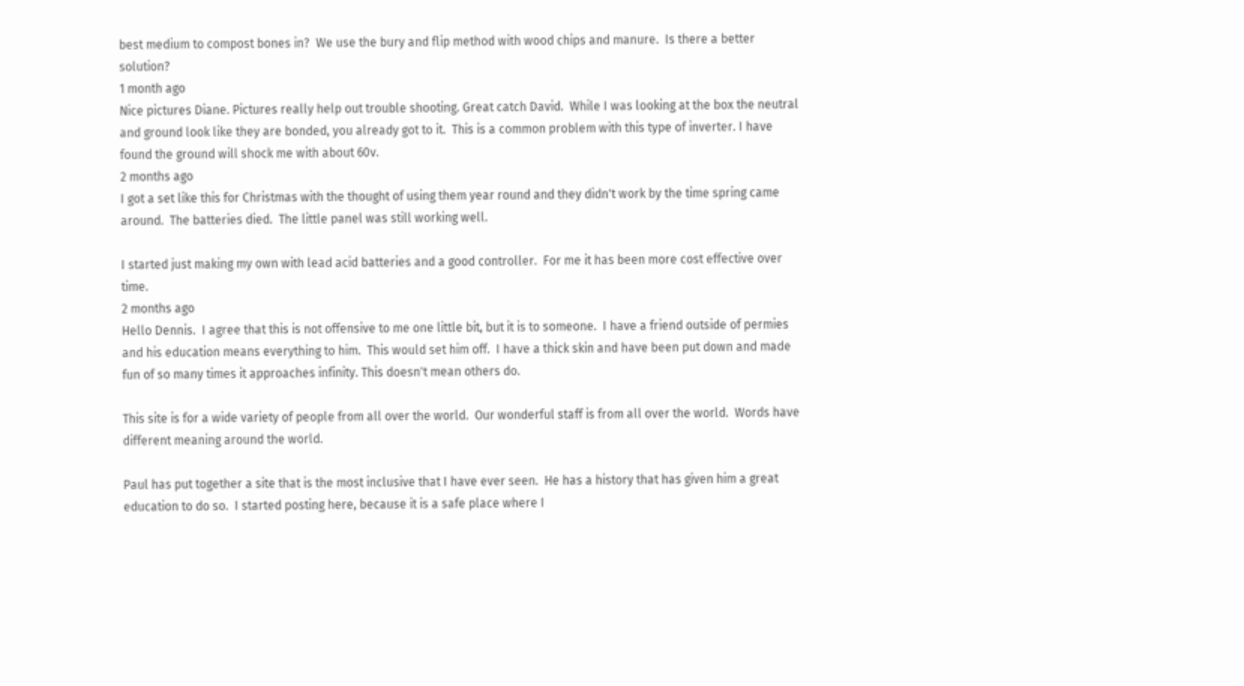best medium to compost bones in?  We use the bury and flip method with wood chips and manure.  Is there a better solution?
1 month ago
Nice pictures Diane. Pictures really help out trouble shooting. Great catch David.  While I was looking at the box the neutral and ground look like they are bonded, you already got to it.  This is a common problem with this type of inverter. I have found the ground will shock me with about 60v.
2 months ago
I got a set like this for Christmas with the thought of using them year round and they didn't work by the time spring came around.  The batteries died.  The little panel was still working well.

I started just making my own with lead acid batteries and a good controller.  For me it has been more cost effective over time.
2 months ago
Hello Dennis.  I agree that this is not offensive to me one little bit, but it is to someone.  I have a friend outside of permies and his education means everything to him.  This would set him off.  I have a thick skin and have been put down and made fun of so many times it approaches infinity. This doesn't mean others do.

This site is for a wide variety of people from all over the world.  Our wonderful staff is from all over the world.  Words have different meaning around the world.

Paul has put together a site that is the most inclusive that I have ever seen.  He has a history that has given him a great education to do so.  I started posting here, because it is a safe place where I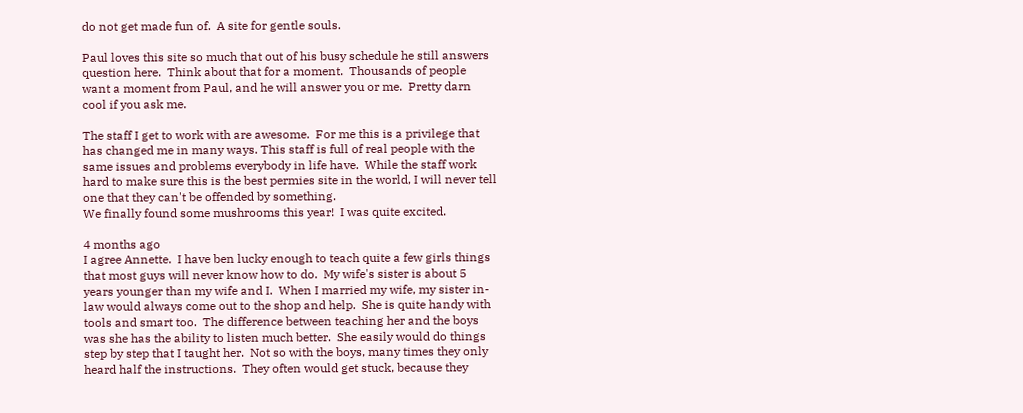do not get made fun of.  A site for gentle souls.

Paul loves this site so much that out of his busy schedule he still answers question here.  Think about that for a moment.  Thousands of people want a moment from Paul, and he will answer you or me.  Pretty darn cool if you ask me.

The staff I get to work with are awesome.  For me this is a privilege that has changed me in many ways. This staff is full of real people with the same issues and problems everybody in life have.  While the staff work hard to make sure this is the best permies site in the world, I will never tell one that they can't be offended by something.
We finally found some mushrooms this year!  I was quite excited.

4 months ago
I agree Annette.  I have ben lucky enough to teach quite a few girls things that most guys will never know how to do.  My wife's sister is about 5 years younger than my wife and I.  When I married my wife, my sister in-law would always come out to the shop and help.  She is quite handy with tools and smart too.  The difference between teaching her and the boys was she has the ability to listen much better.  She easily would do things step by step that I taught her.  Not so with the boys, many times they only heard half the instructions.  They often would get stuck, because they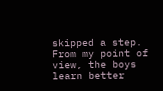skipped a step.  From my point of view, the boys learn better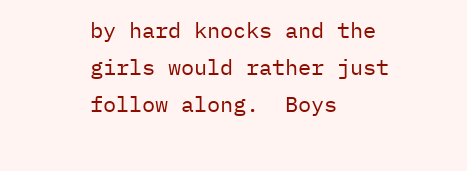by hard knocks and the girls would rather just follow along.  Boys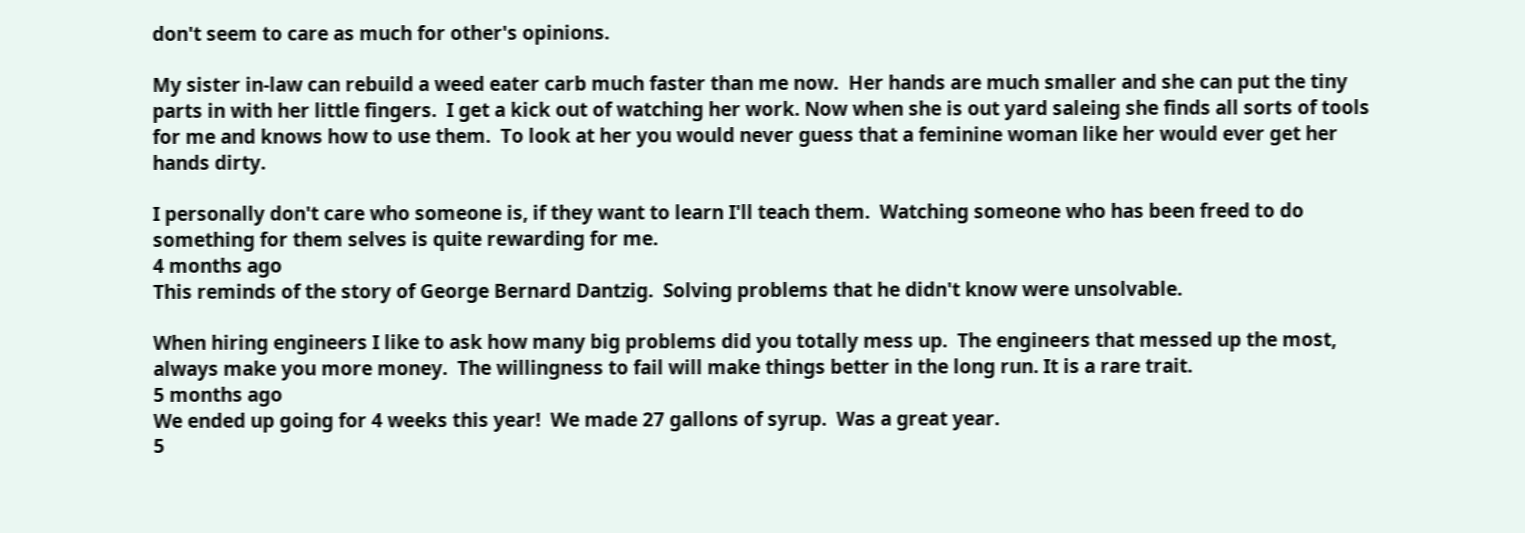don't seem to care as much for other's opinions.

My sister in-law can rebuild a weed eater carb much faster than me now.  Her hands are much smaller and she can put the tiny parts in with her little fingers.  I get a kick out of watching her work. Now when she is out yard saleing she finds all sorts of tools for me and knows how to use them.  To look at her you would never guess that a feminine woman like her would ever get her hands dirty.

I personally don't care who someone is, if they want to learn I'll teach them.  Watching someone who has been freed to do something for them selves is quite rewarding for me.
4 months ago
This reminds of the story of George Bernard Dantzig.  Solving problems that he didn't know were unsolvable.

When hiring engineers I like to ask how many big problems did you totally mess up.  The engineers that messed up the most, always make you more money.  The willingness to fail will make things better in the long run. It is a rare trait.
5 months ago
We ended up going for 4 weeks this year!  We made 27 gallons of syrup.  Was a great year.
5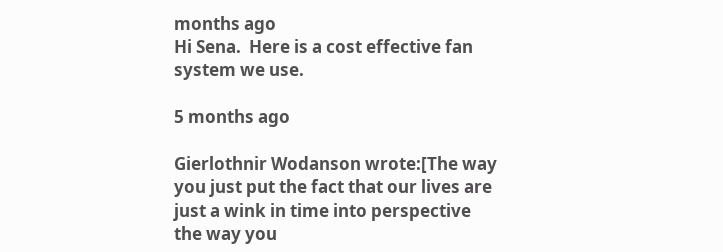months ago
Hi Sena.  Here is a cost effective fan system we use.

5 months ago

Gierlothnir Wodanson wrote:[The way you just put the fact that our lives are just a wink in time into perspective the way you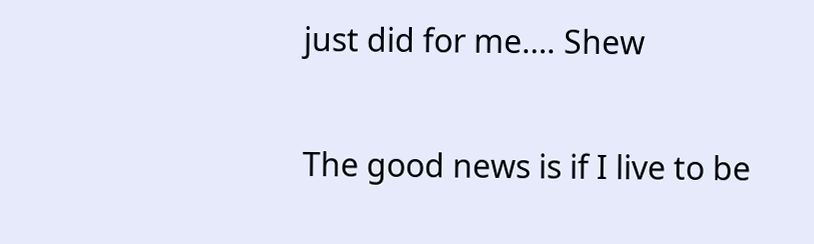just did for me…. Shew

The good news is if I live to be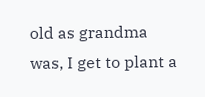old as grandma was, I get to plant a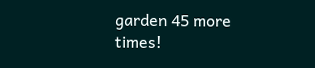garden 45 more times!